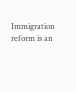Immigration reform is an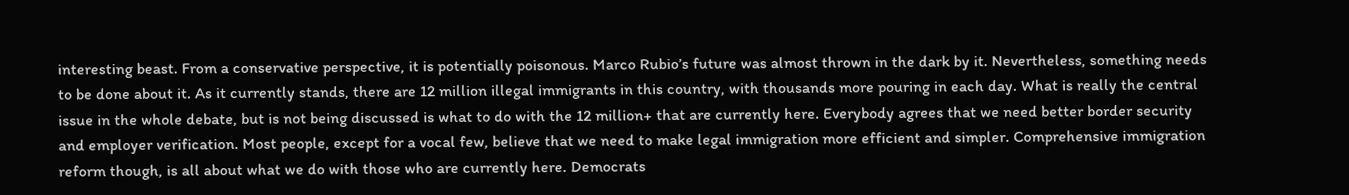interesting beast. From a conservative perspective, it is potentially poisonous. Marco Rubio’s future was almost thrown in the dark by it. Nevertheless, something needs to be done about it. As it currently stands, there are 12 million illegal immigrants in this country, with thousands more pouring in each day. What is really the central issue in the whole debate, but is not being discussed is what to do with the 12 million+ that are currently here. Everybody agrees that we need better border security and employer verification. Most people, except for a vocal few, believe that we need to make legal immigration more efficient and simpler. Comprehensive immigration reform though, is all about what we do with those who are currently here. Democrats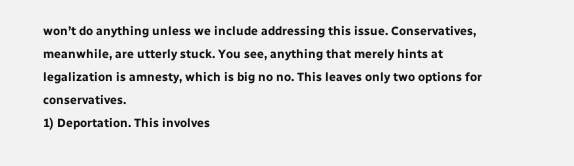won’t do anything unless we include addressing this issue. Conservatives, meanwhile, are utterly stuck. You see, anything that merely hints at legalization is amnesty, which is big no no. This leaves only two options for conservatives.
1) Deportation. This involves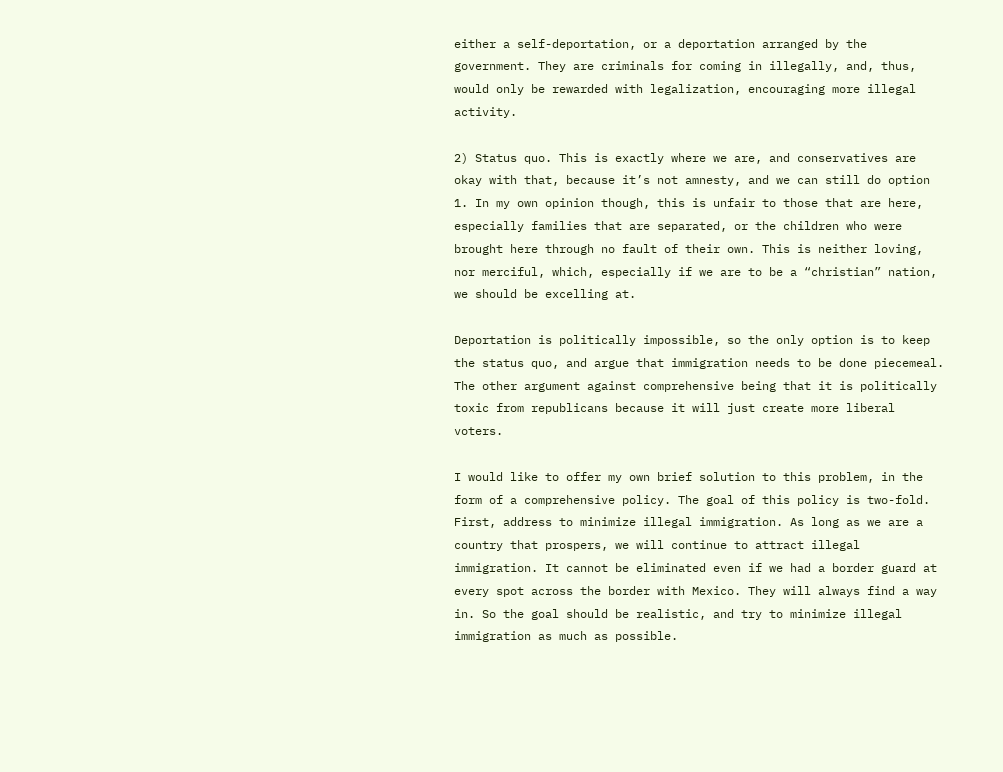either a self-deportation, or a deportation arranged by the government. They are criminals for coming in illegally, and, thus, would only be rewarded with legalization, encouraging more illegal activity.

2) Status quo. This is exactly where we are, and conservatives are okay with that, because it’s not amnesty, and we can still do option 1. In my own opinion though, this is unfair to those that are here, especially families that are separated, or the children who were brought here through no fault of their own. This is neither loving, nor merciful, which, especially if we are to be a “christian” nation, we should be excelling at.

Deportation is politically impossible, so the only option is to keep the status quo, and argue that immigration needs to be done piecemeal. The other argument against comprehensive being that it is politically toxic from republicans because it will just create more liberal voters.

I would like to offer my own brief solution to this problem, in the form of a comprehensive policy. The goal of this policy is two-fold. First, address to minimize illegal immigration. As long as we are a country that prospers, we will continue to attract illegal immigration. It cannot be eliminated even if we had a border guard at every spot across the border with Mexico. They will always find a way in. So the goal should be realistic, and try to minimize illegal immigration as much as possible.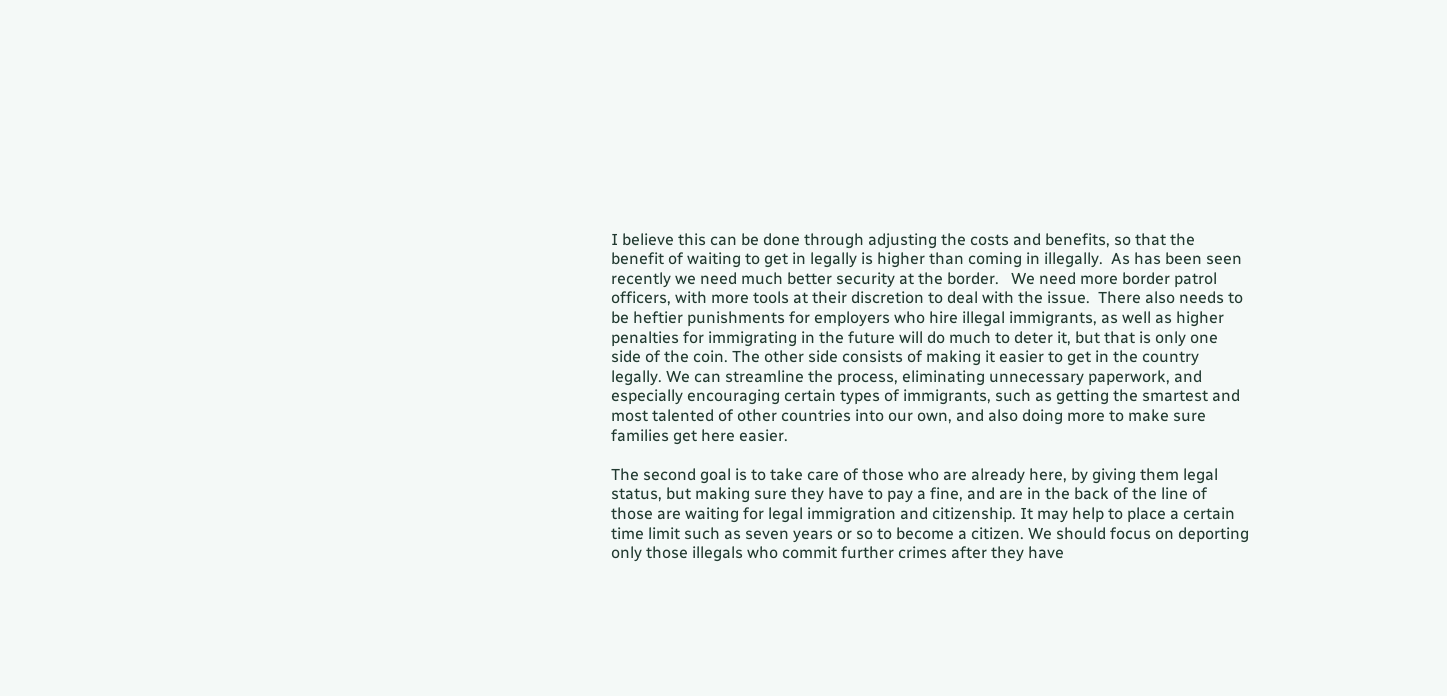I believe this can be done through adjusting the costs and benefits, so that the benefit of waiting to get in legally is higher than coming in illegally.  As has been seen recently we need much better security at the border.   We need more border patrol officers, with more tools at their discretion to deal with the issue.  There also needs to be heftier punishments for employers who hire illegal immigrants, as well as higher penalties for immigrating in the future will do much to deter it, but that is only one side of the coin. The other side consists of making it easier to get in the country legally. We can streamline the process, eliminating unnecessary paperwork, and especially encouraging certain types of immigrants, such as getting the smartest and most talented of other countries into our own, and also doing more to make sure families get here easier.

The second goal is to take care of those who are already here, by giving them legal status, but making sure they have to pay a fine, and are in the back of the line of those are waiting for legal immigration and citizenship. It may help to place a certain time limit such as seven years or so to become a citizen. We should focus on deporting only those illegals who commit further crimes after they have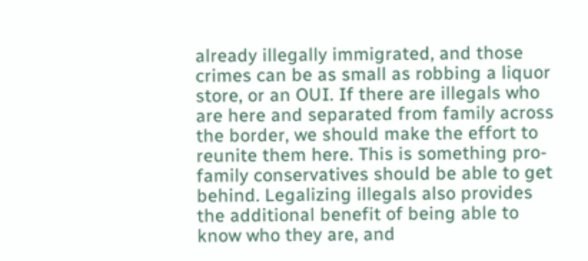already illegally immigrated, and those crimes can be as small as robbing a liquor store, or an OUI. If there are illegals who are here and separated from family across the border, we should make the effort to reunite them here. This is something pro-family conservatives should be able to get behind. Legalizing illegals also provides the additional benefit of being able to know who they are, and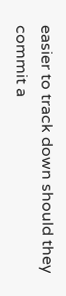easier to track down should they commit a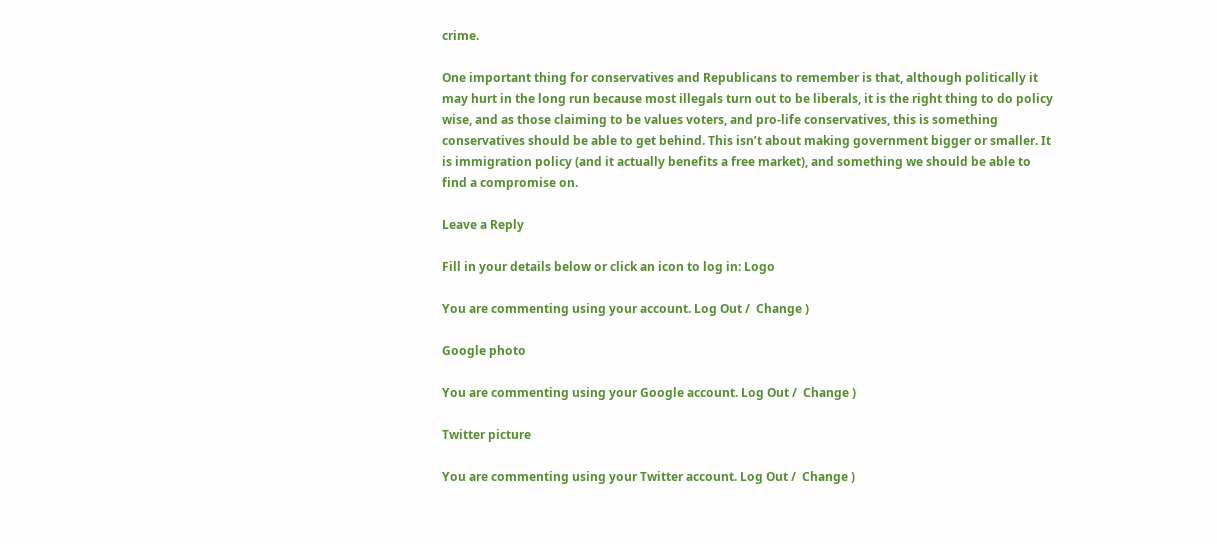crime.

One important thing for conservatives and Republicans to remember is that, although politically it may hurt in the long run because most illegals turn out to be liberals, it is the right thing to do policy wise, and as those claiming to be values voters, and pro-life conservatives, this is something conservatives should be able to get behind. This isn’t about making government bigger or smaller. It is immigration policy (and it actually benefits a free market), and something we should be able to find a compromise on.

Leave a Reply

Fill in your details below or click an icon to log in: Logo

You are commenting using your account. Log Out /  Change )

Google photo

You are commenting using your Google account. Log Out /  Change )

Twitter picture

You are commenting using your Twitter account. Log Out /  Change )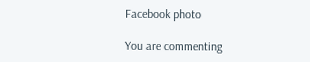Facebook photo

You are commenting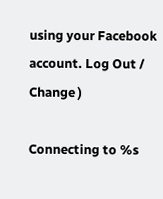using your Facebook account. Log Out /  Change )

Connecting to %s